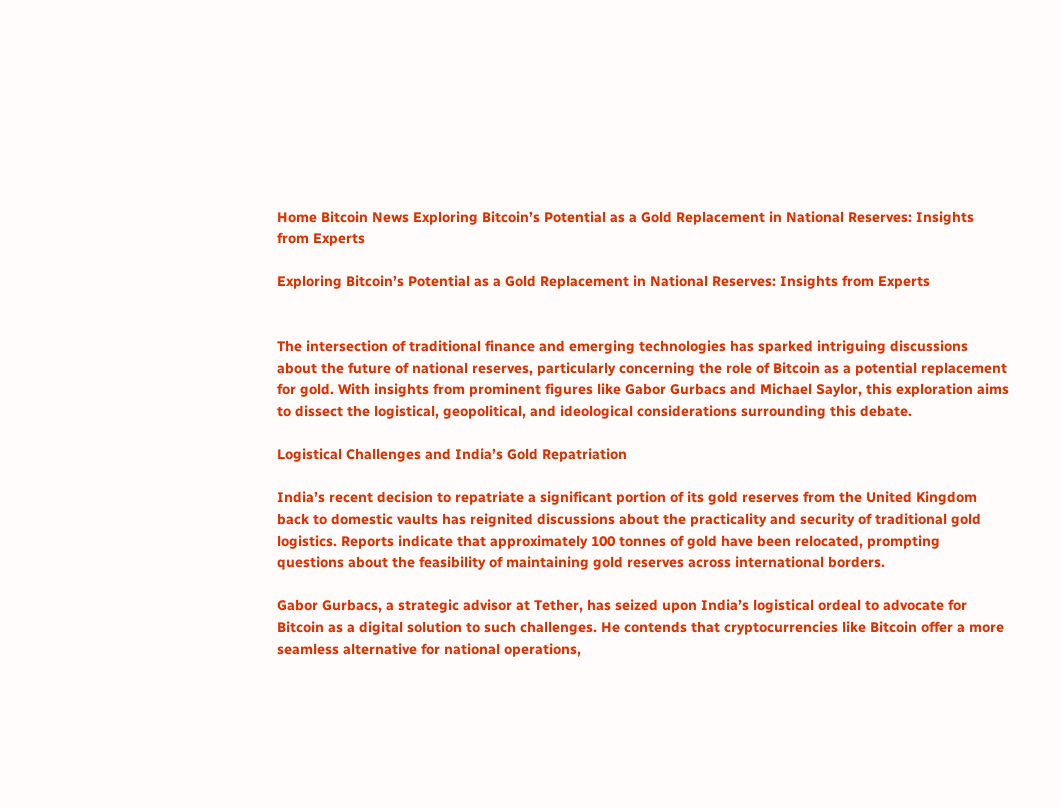Home Bitcoin News Exploring Bitcoin’s Potential as a Gold Replacement in National Reserves: Insights from Experts

Exploring Bitcoin’s Potential as a Gold Replacement in National Reserves: Insights from Experts


The intersection of traditional finance and emerging technologies has sparked intriguing discussions about the future of national reserves, particularly concerning the role of Bitcoin as a potential replacement for gold. With insights from prominent figures like Gabor Gurbacs and Michael Saylor, this exploration aims to dissect the logistical, geopolitical, and ideological considerations surrounding this debate.

Logistical Challenges and India’s Gold Repatriation

India’s recent decision to repatriate a significant portion of its gold reserves from the United Kingdom back to domestic vaults has reignited discussions about the practicality and security of traditional gold logistics. Reports indicate that approximately 100 tonnes of gold have been relocated, prompting questions about the feasibility of maintaining gold reserves across international borders.

Gabor Gurbacs, a strategic advisor at Tether, has seized upon India’s logistical ordeal to advocate for Bitcoin as a digital solution to such challenges. He contends that cryptocurrencies like Bitcoin offer a more seamless alternative for national operations,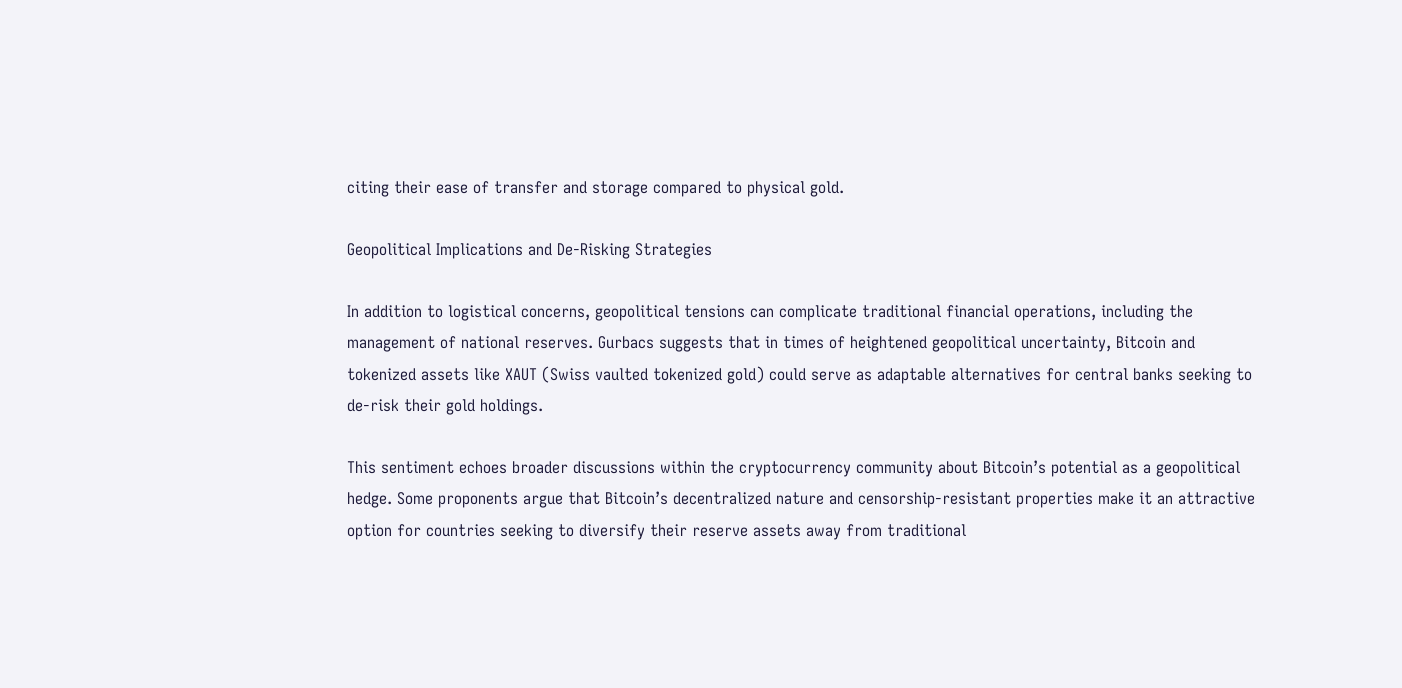citing their ease of transfer and storage compared to physical gold.

Geopolitical Implications and De-Risking Strategies

In addition to logistical concerns, geopolitical tensions can complicate traditional financial operations, including the management of national reserves. Gurbacs suggests that in times of heightened geopolitical uncertainty, Bitcoin and tokenized assets like XAUT (Swiss vaulted tokenized gold) could serve as adaptable alternatives for central banks seeking to de-risk their gold holdings.

This sentiment echoes broader discussions within the cryptocurrency community about Bitcoin’s potential as a geopolitical hedge. Some proponents argue that Bitcoin’s decentralized nature and censorship-resistant properties make it an attractive option for countries seeking to diversify their reserve assets away from traditional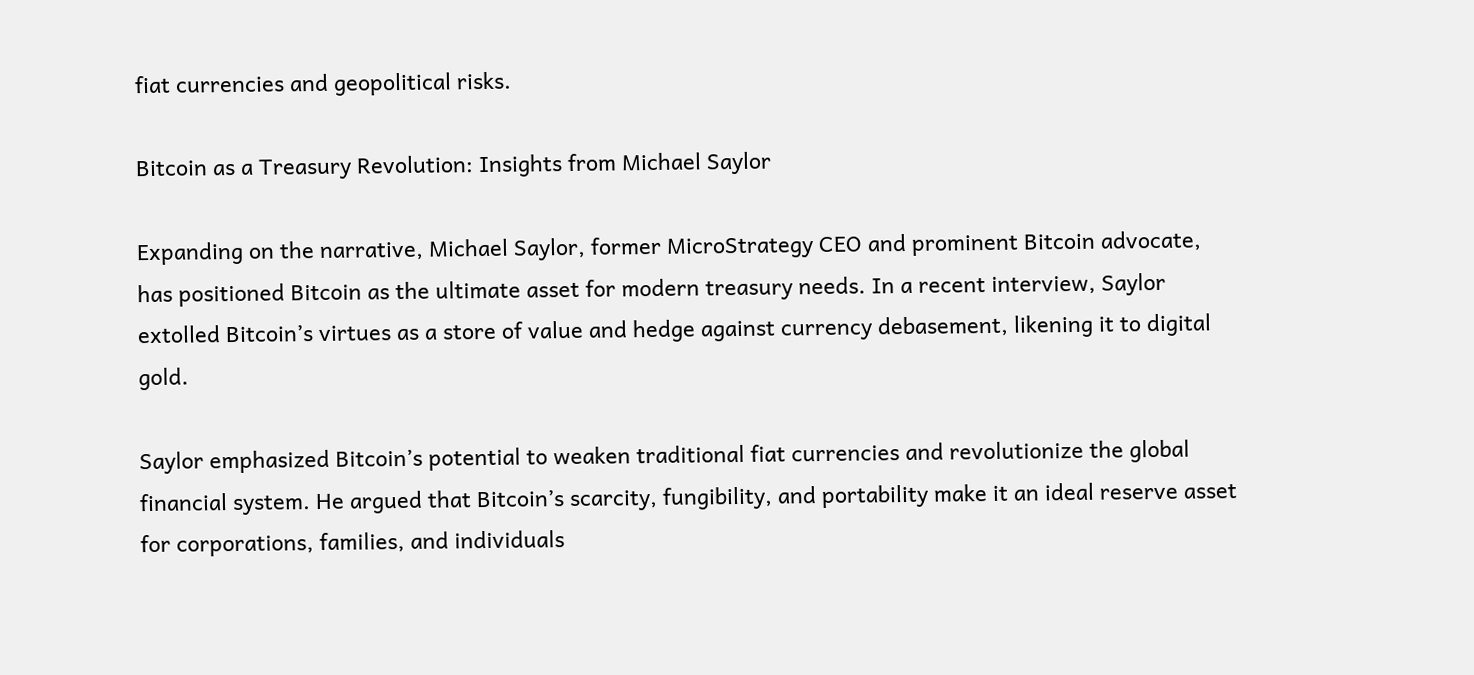fiat currencies and geopolitical risks.

Bitcoin as a Treasury Revolution: Insights from Michael Saylor

Expanding on the narrative, Michael Saylor, former MicroStrategy CEO and prominent Bitcoin advocate, has positioned Bitcoin as the ultimate asset for modern treasury needs. In a recent interview, Saylor extolled Bitcoin’s virtues as a store of value and hedge against currency debasement, likening it to digital gold.

Saylor emphasized Bitcoin’s potential to weaken traditional fiat currencies and revolutionize the global financial system. He argued that Bitcoin’s scarcity, fungibility, and portability make it an ideal reserve asset for corporations, families, and individuals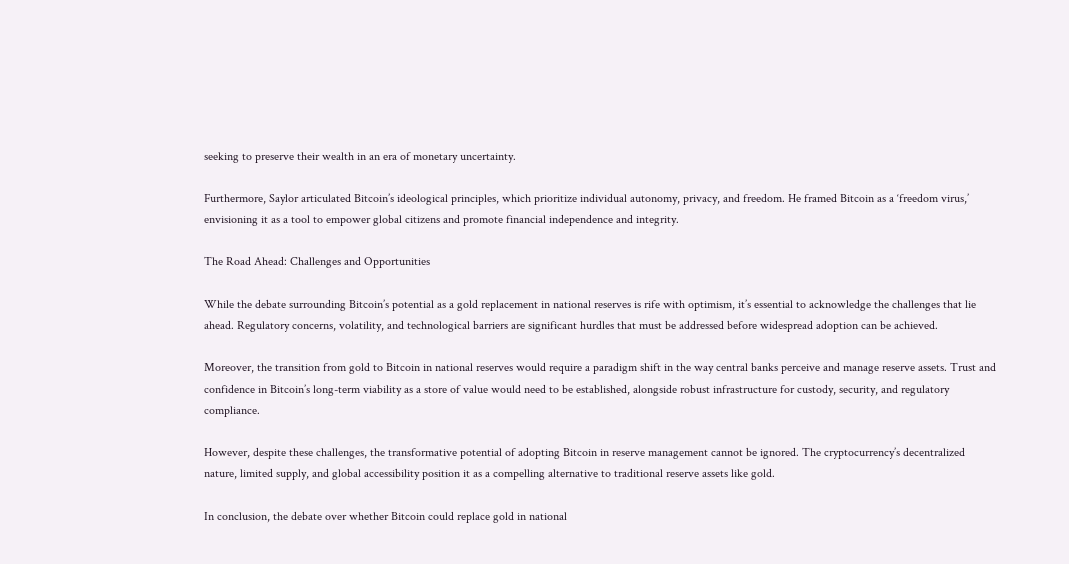seeking to preserve their wealth in an era of monetary uncertainty.

Furthermore, Saylor articulated Bitcoin’s ideological principles, which prioritize individual autonomy, privacy, and freedom. He framed Bitcoin as a ‘freedom virus,’ envisioning it as a tool to empower global citizens and promote financial independence and integrity.

The Road Ahead: Challenges and Opportunities

While the debate surrounding Bitcoin’s potential as a gold replacement in national reserves is rife with optimism, it’s essential to acknowledge the challenges that lie ahead. Regulatory concerns, volatility, and technological barriers are significant hurdles that must be addressed before widespread adoption can be achieved.

Moreover, the transition from gold to Bitcoin in national reserves would require a paradigm shift in the way central banks perceive and manage reserve assets. Trust and confidence in Bitcoin’s long-term viability as a store of value would need to be established, alongside robust infrastructure for custody, security, and regulatory compliance.

However, despite these challenges, the transformative potential of adopting Bitcoin in reserve management cannot be ignored. The cryptocurrency’s decentralized nature, limited supply, and global accessibility position it as a compelling alternative to traditional reserve assets like gold.

In conclusion, the debate over whether Bitcoin could replace gold in national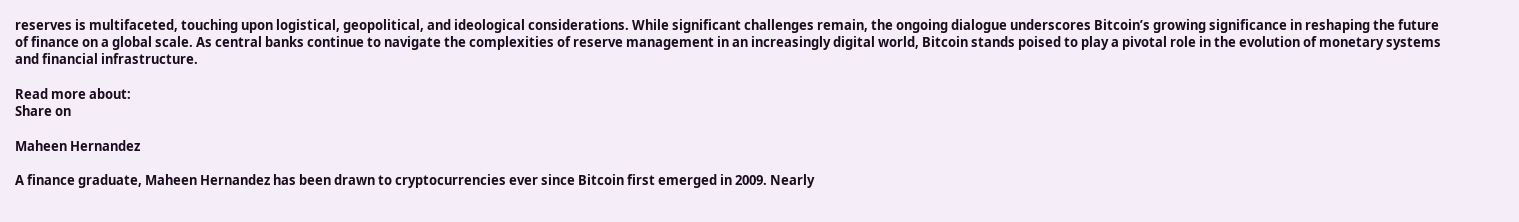reserves is multifaceted, touching upon logistical, geopolitical, and ideological considerations. While significant challenges remain, the ongoing dialogue underscores Bitcoin’s growing significance in reshaping the future of finance on a global scale. As central banks continue to navigate the complexities of reserve management in an increasingly digital world, Bitcoin stands poised to play a pivotal role in the evolution of monetary systems and financial infrastructure.

Read more about:
Share on

Maheen Hernandez

A finance graduate, Maheen Hernandez has been drawn to cryptocurrencies ever since Bitcoin first emerged in 2009. Nearly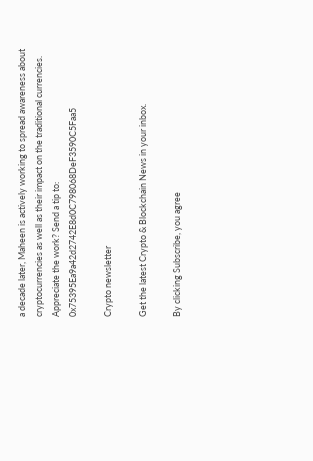a decade later, Maheen is actively working to spread awareness about cryptocurrencies as well as their impact on the traditional currencies. Appreciate the work? Send a tip to: 0x75395Ea9a42d2742E8d0C798068DeF3590C5Faa5

Crypto newsletter

Get the latest Crypto & Blockchain News in your inbox.

By clicking Subscribe, you agree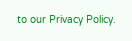to our Privacy Policy.